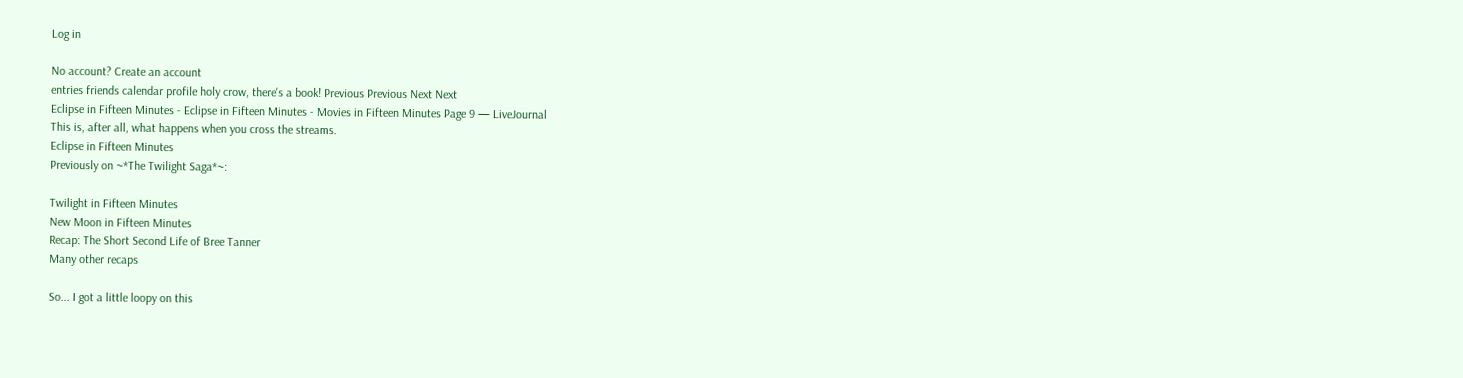Log in

No account? Create an account
entries friends calendar profile holy crow, there's a book! Previous Previous Next Next
Eclipse in Fifteen Minutes - Eclipse in Fifteen Minutes - Movies in Fifteen Minutes Page 9 — LiveJournal
This is, after all, what happens when you cross the streams.
Eclipse in Fifteen Minutes
Previously on ~*The Twilight Saga*~:

Twilight in Fifteen Minutes
New Moon in Fifteen Minutes
Recap: The Short Second Life of Bree Tanner
Many other recaps

So... I got a little loopy on this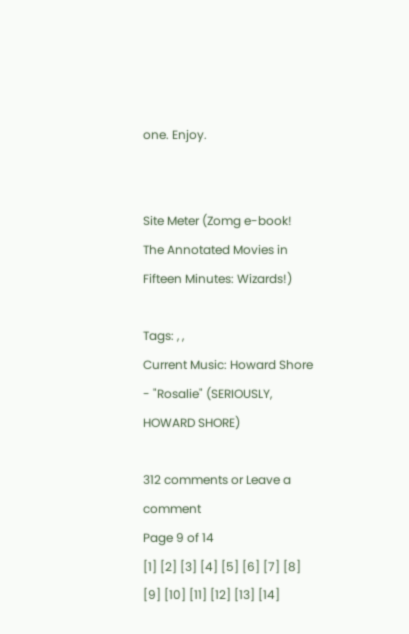one. Enjoy.


Site Meter (Zomg e-book! The Annotated Movies in Fifteen Minutes: Wizards!)

Tags: , ,
Current Music: Howard Shore - "Rosalie" (SERIOUSLY, HOWARD SHORE)

312 comments or Leave a comment
Page 9 of 14
[1] [2] [3] [4] [5] [6] [7] [8] [9] [10] [11] [12] [13] [14]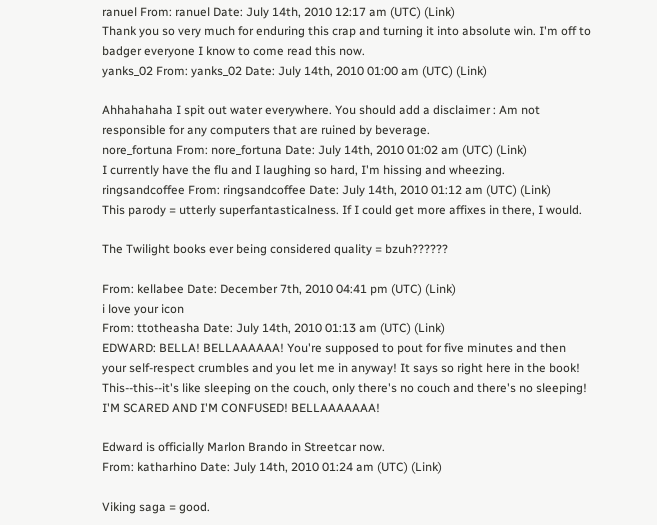ranuel From: ranuel Date: July 14th, 2010 12:17 am (UTC) (Link)
Thank you so very much for enduring this crap and turning it into absolute win. I'm off to badger everyone I know to come read this now.
yanks_02 From: yanks_02 Date: July 14th, 2010 01:00 am (UTC) (Link)

Ahhahahaha I spit out water everywhere. You should add a disclaimer : Am not responsible for any computers that are ruined by beverage.
nore_fortuna From: nore_fortuna Date: July 14th, 2010 01:02 am (UTC) (Link)
I currently have the flu and I laughing so hard, I'm hissing and wheezing.
ringsandcoffee From: ringsandcoffee Date: July 14th, 2010 01:12 am (UTC) (Link)
This parody = utterly superfantasticalness. If I could get more affixes in there, I would.

The Twilight books ever being considered quality = bzuh??????

From: kellabee Date: December 7th, 2010 04:41 pm (UTC) (Link)
i love your icon
From: ttotheasha Date: July 14th, 2010 01:13 am (UTC) (Link)
EDWARD: BELLA! BELLAAAAAA! You're supposed to pout for five minutes and then your self-respect crumbles and you let me in anyway! It says so right here in the book! This--this--it's like sleeping on the couch, only there's no couch and there's no sleeping! I'M SCARED AND I'M CONFUSED! BELLAAAAAAA!

Edward is officially Marlon Brando in Streetcar now.
From: katharhino Date: July 14th, 2010 01:24 am (UTC) (Link)

Viking saga = good.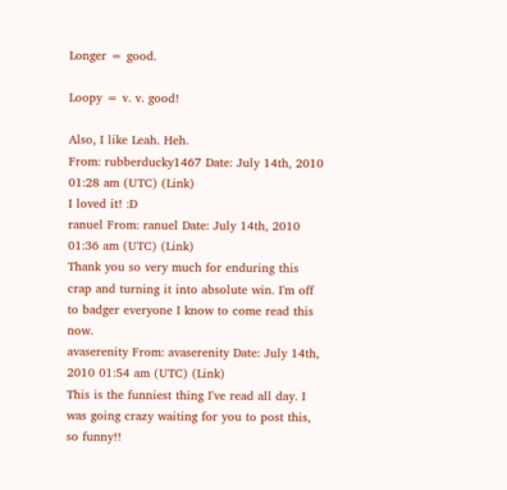Longer = good.

Loopy = v. v. good!

Also, I like Leah. Heh.
From: rubberducky1467 Date: July 14th, 2010 01:28 am (UTC) (Link)
I loved it! :D
ranuel From: ranuel Date: July 14th, 2010 01:36 am (UTC) (Link)
Thank you so very much for enduring this crap and turning it into absolute win. I'm off to badger everyone I know to come read this now.
avaserenity From: avaserenity Date: July 14th, 2010 01:54 am (UTC) (Link)
This is the funniest thing I've read all day. I was going crazy waiting for you to post this, so funny!!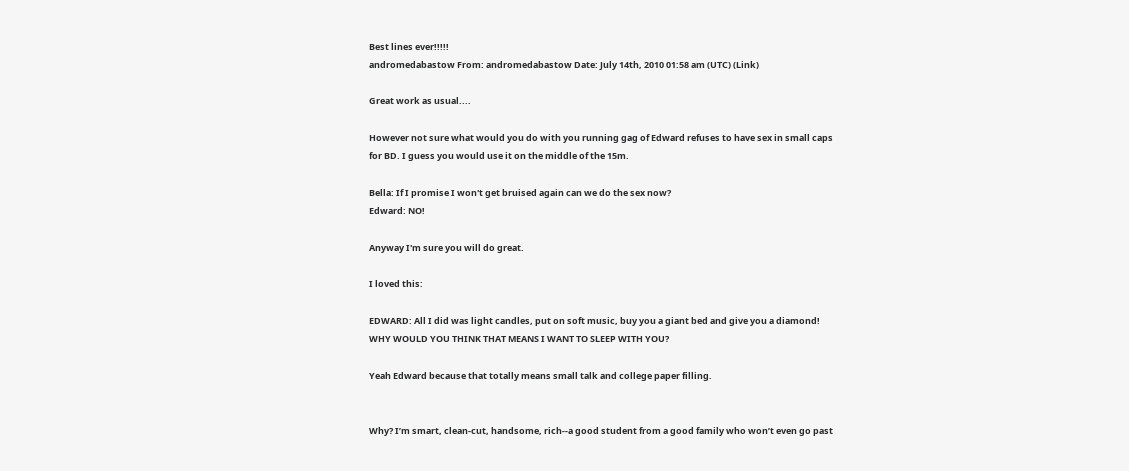Best lines ever!!!!!
andromedabastow From: andromedabastow Date: July 14th, 2010 01:58 am (UTC) (Link)

Great work as usual....

However not sure what would you do with you running gag of Edward refuses to have sex in small caps for BD. I guess you would use it on the middle of the 15m.

Bella: If I promise I won't get bruised again can we do the sex now?
Edward: NO!

Anyway I'm sure you will do great.

I loved this:

EDWARD: All I did was light candles, put on soft music, buy you a giant bed and give you a diamond! WHY WOULD YOU THINK THAT MEANS I WANT TO SLEEP WITH YOU?

Yeah Edward because that totally means small talk and college paper filling.


Why? I’m smart, clean-cut, handsome, rich--a good student from a good family who won’t even go past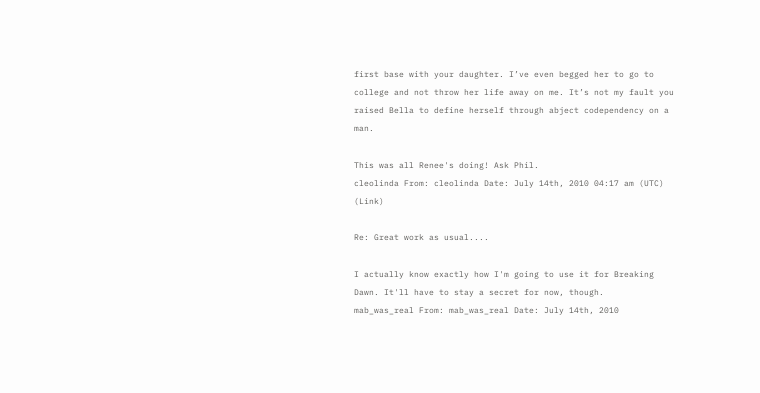first base with your daughter. I’ve even begged her to go to college and not throw her life away on me. It’s not my fault you raised Bella to define herself through abject codependency on a man.

This was all Renee's doing! Ask Phil.
cleolinda From: cleolinda Date: July 14th, 2010 04:17 am (UTC) (Link)

Re: Great work as usual....

I actually know exactly how I'm going to use it for Breaking Dawn. It'll have to stay a secret for now, though.
mab_was_real From: mab_was_real Date: July 14th, 2010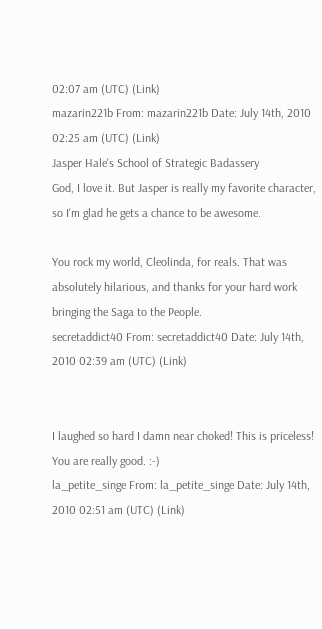02:07 am (UTC) (Link)
mazarin221b From: mazarin221b Date: July 14th, 2010 02:25 am (UTC) (Link)
Jasper Hale's School of Strategic Badassery
God, I love it. But Jasper is really my favorite character, so I'm glad he gets a chance to be awesome.

You rock my world, Cleolinda, for reals. That was absolutely hilarious, and thanks for your hard work bringing the Saga to the People.
secretaddict40 From: secretaddict40 Date: July 14th, 2010 02:39 am (UTC) (Link)


I laughed so hard I damn near choked! This is priceless! You are really good. :-)
la_petite_singe From: la_petite_singe Date: July 14th, 2010 02:51 am (UTC) (Link)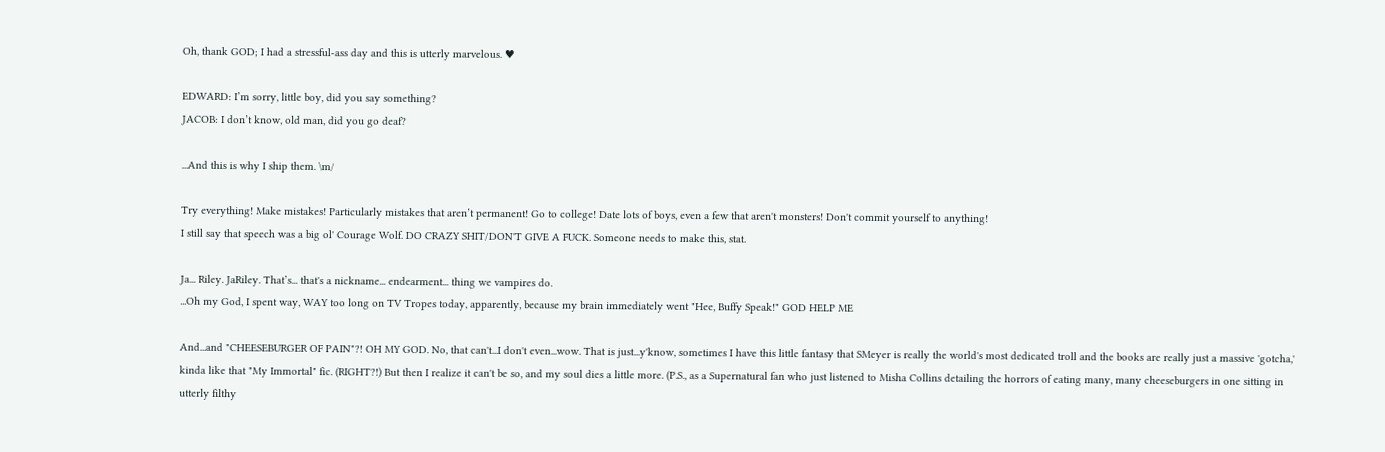Oh, thank GOD; I had a stressful-ass day and this is utterly marvelous. ♥

EDWARD: I’m sorry, little boy, did you say something?
JACOB: I don’t know, old man, did you go deaf?

...And this is why I ship them. \m/

Try everything! Make mistakes! Particularly mistakes that aren’t permanent! Go to college! Date lots of boys, even a few that aren't monsters! Don't commit yourself to anything!
I still say that speech was a big ol' Courage Wolf. DO CRAZY SHIT/DON'T GIVE A FUCK. Someone needs to make this, stat.

Ja... Riley. JaRiley. That’s... that's a nickname... endearment... thing we vampires do.
...Oh my God, I spent way, WAY too long on TV Tropes today, apparently, because my brain immediately went "Hee, Buffy Speak!" GOD HELP ME

And...and "CHEESEBURGER OF PAIN"?! OH MY GOD. No, that can't...I don't even...wow. That is just...y'know, sometimes I have this little fantasy that SMeyer is really the world's most dedicated troll and the books are really just a massive 'gotcha,' kinda like that "My Immortal" fic. (RIGHT?!) But then I realize it can't be so, and my soul dies a little more. (P.S., as a Supernatural fan who just listened to Misha Collins detailing the horrors of eating many, many cheeseburgers in one sitting in utterly filthy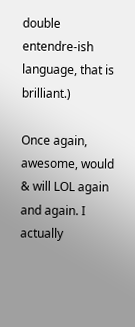double entendre-ish language, that is brilliant.)

Once again, awesome, would & will LOL again and again. I actually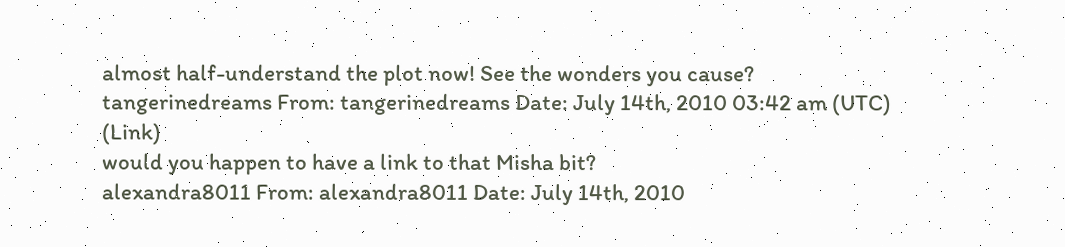almost half-understand the plot now! See the wonders you cause?
tangerinedreams From: tangerinedreams Date: July 14th, 2010 03:42 am (UTC) (Link)
would you happen to have a link to that Misha bit?
alexandra8011 From: alexandra8011 Date: July 14th, 2010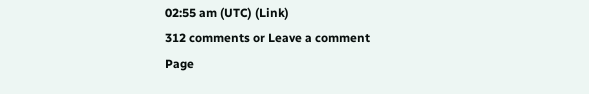02:55 am (UTC) (Link)
312 comments or Leave a comment
Page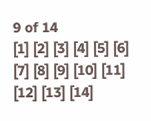9 of 14
[1] [2] [3] [4] [5] [6] [7] [8] [9] [10] [11] [12] [13] [14]